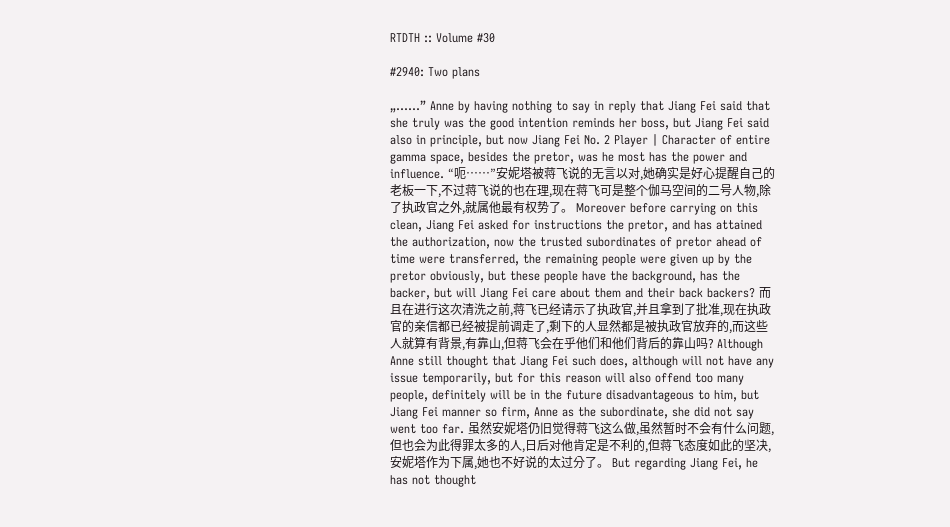RTDTH :: Volume #30

#2940: Two plans

„......” Anne by having nothing to say in reply that Jiang Fei said that she truly was the good intention reminds her boss, but Jiang Fei said also in principle, but now Jiang Fei No. 2 Player | Character of entire gamma space, besides the pretor, was he most has the power and influence. “呃……”安妮塔被蒋飞说的无言以对,她确实是好心提醒自己的老板一下,不过蒋飞说的也在理,现在蒋飞可是整个伽马空间的二号人物,除了执政官之外,就属他最有权势了。 Moreover before carrying on this clean, Jiang Fei asked for instructions the pretor, and has attained the authorization, now the trusted subordinates of pretor ahead of time were transferred, the remaining people were given up by the pretor obviously, but these people have the background, has the backer, but will Jiang Fei care about them and their back backers? 而且在进行这次清洗之前,蒋飞已经请示了执政官,并且拿到了批准,现在执政官的亲信都已经被提前调走了,剩下的人显然都是被执政官放弃的,而这些人就算有背景,有靠山,但蒋飞会在乎他们和他们背后的靠山吗? Although Anne still thought that Jiang Fei such does, although will not have any issue temporarily, but for this reason will also offend too many people, definitely will be in the future disadvantageous to him, but Jiang Fei manner so firm, Anne as the subordinate, she did not say went too far. 虽然安妮塔仍旧觉得蒋飞这么做,虽然暂时不会有什么问题,但也会为此得罪太多的人,日后对他肯定是不利的,但蒋飞态度如此的坚决,安妮塔作为下属,她也不好说的太过分了。 But regarding Jiang Fei, he has not thought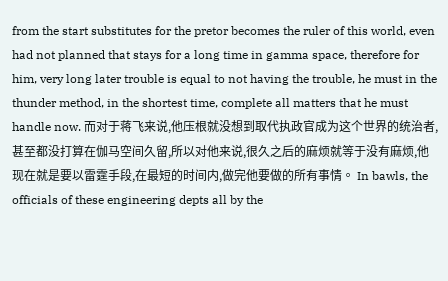from the start substitutes for the pretor becomes the ruler of this world, even had not planned that stays for a long time in gamma space, therefore for him, very long later trouble is equal to not having the trouble, he must in the thunder method, in the shortest time, complete all matters that he must handle now. 而对于蒋飞来说,他压根就没想到取代执政官成为这个世界的统治者,甚至都没打算在伽马空间久留,所以对他来说,很久之后的麻烦就等于没有麻烦,他现在就是要以雷霆手段,在最短的时间内,做完他要做的所有事情。 In bawls, the officials of these engineering depts all by the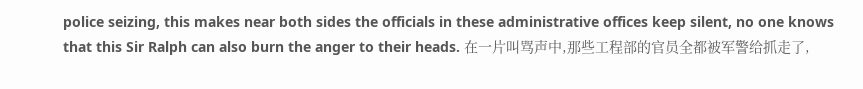police seizing, this makes near both sides the officials in these administrative offices keep silent, no one knows that this Sir Ralph can also burn the anger to their heads. 在一片叫骂声中,那些工程部的官员全都被军警给抓走了,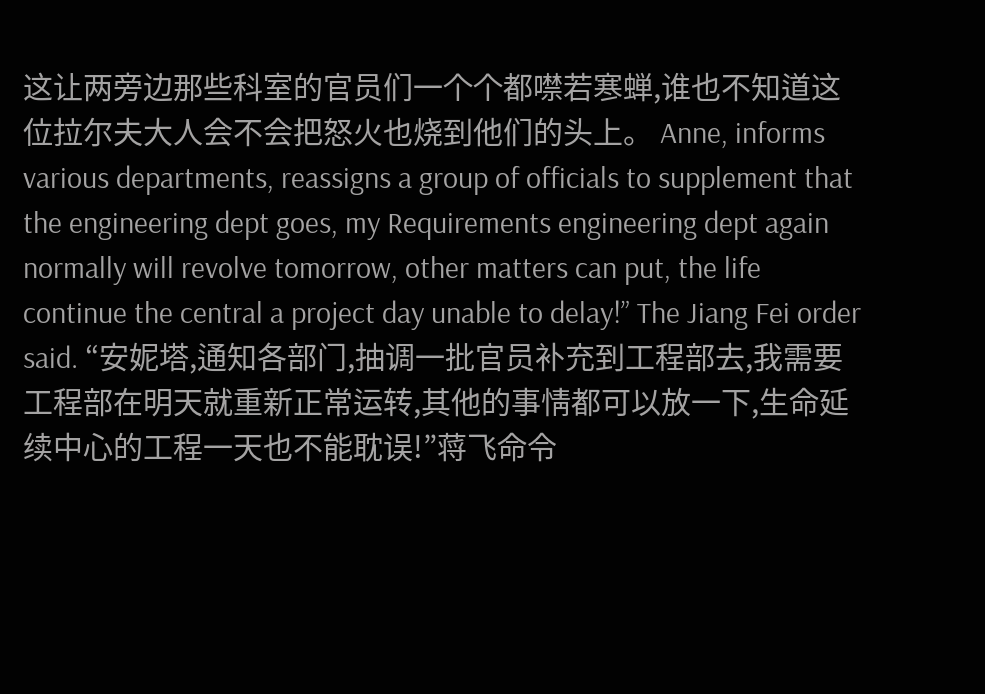这让两旁边那些科室的官员们一个个都噤若寒蝉,谁也不知道这位拉尔夫大人会不会把怒火也烧到他们的头上。 Anne, informs various departments, reassigns a group of officials to supplement that the engineering dept goes, my Requirements engineering dept again normally will revolve tomorrow, other matters can put, the life continue the central a project day unable to delay!” The Jiang Fei order said. “安妮塔,通知各部门,抽调一批官员补充到工程部去,我需要工程部在明天就重新正常运转,其他的事情都可以放一下,生命延续中心的工程一天也不能耽误!”蒋飞命令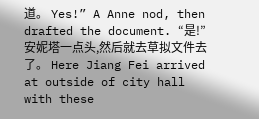道。 Yes!” A Anne nod, then drafted the document. “是!”安妮塔一点头,然后就去草拟文件去了。 Here Jiang Fei arrived at outside of city hall with these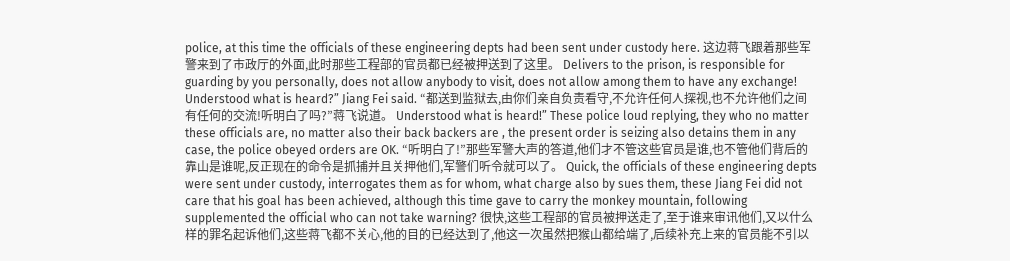police, at this time the officials of these engineering depts had been sent under custody here. 这边蒋飞跟着那些军警来到了市政厅的外面,此时那些工程部的官员都已经被押送到了这里。 Delivers to the prison, is responsible for guarding by you personally, does not allow anybody to visit, does not allow among them to have any exchange! Understood what is heard?” Jiang Fei said. “都送到监狱去,由你们亲自负责看守,不允许任何人探视,也不允许他们之间有任何的交流!听明白了吗?”蒋飞说道。 Understood what is heard!” These police loud replying, they who no matter these officials are, no matter also their back backers are , the present order is seizing also detains them in any case, the police obeyed orders are OK. “听明白了!”那些军警大声的答道,他们才不管这些官员是谁,也不管他们背后的靠山是谁呢,反正现在的命令是抓捕并且关押他们,军警们听令就可以了。 Quick, the officials of these engineering depts were sent under custody, interrogates them as for whom, what charge also by sues them, these Jiang Fei did not care that his goal has been achieved, although this time gave to carry the monkey mountain, following supplemented the official who can not take warning? 很快,这些工程部的官员被押送走了,至于谁来审讯他们,又以什么样的罪名起诉他们,这些蒋飞都不关心,他的目的已经达到了,他这一次虽然把猴山都给端了,后续补充上来的官员能不引以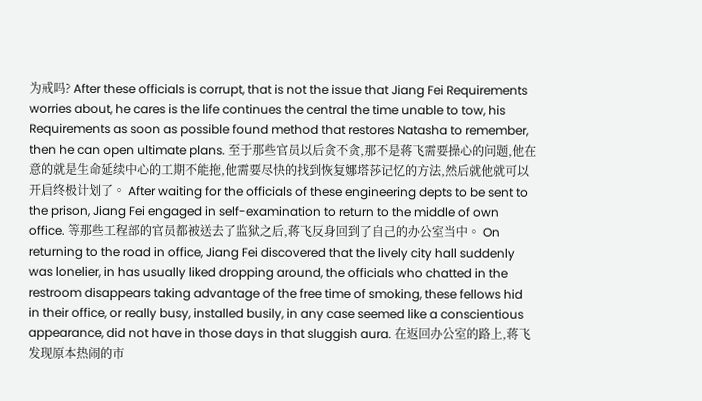为戒吗? After these officials is corrupt, that is not the issue that Jiang Fei Requirements worries about, he cares is the life continues the central the time unable to tow, his Requirements as soon as possible found method that restores Natasha to remember, then he can open ultimate plans. 至于那些官员以后贪不贪,那不是蒋飞需要操心的问题,他在意的就是生命延续中心的工期不能拖,他需要尽快的找到恢复娜塔莎记忆的方法,然后就他就可以开启终极计划了。 After waiting for the officials of these engineering depts to be sent to the prison, Jiang Fei engaged in self-examination to return to the middle of own office. 等那些工程部的官员都被送去了监狱之后,蒋飞反身回到了自己的办公室当中。 On returning to the road in office, Jiang Fei discovered that the lively city hall suddenly was lonelier, in has usually liked dropping around, the officials who chatted in the restroom disappears taking advantage of the free time of smoking, these fellows hid in their office, or really busy, installed busily, in any case seemed like a conscientious appearance, did not have in those days in that sluggish aura. 在返回办公室的路上,蒋飞发现原本热闹的市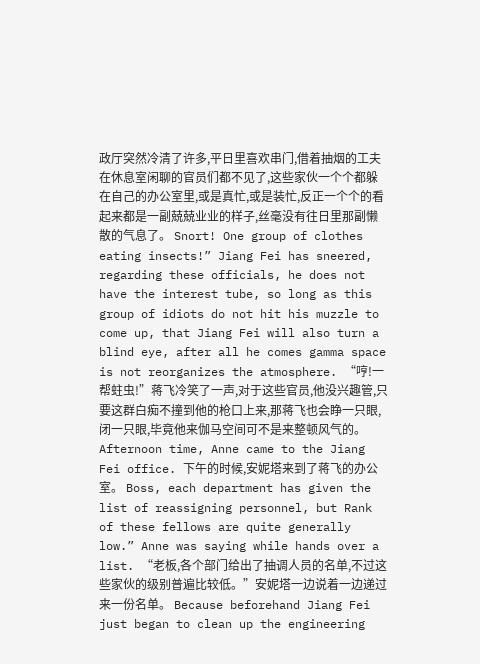政厅突然冷清了许多,平日里喜欢串门,借着抽烟的工夫在休息室闲聊的官员们都不见了,这些家伙一个个都躲在自己的办公室里,或是真忙,或是装忙,反正一个个的看起来都是一副兢兢业业的样子,丝毫没有往日里那副懒散的气息了。 Snort! One group of clothes eating insects!” Jiang Fei has sneered, regarding these officials, he does not have the interest tube, so long as this group of idiots do not hit his muzzle to come up, that Jiang Fei will also turn a blind eye, after all he comes gamma space is not reorganizes the atmosphere. “哼!一帮蛀虫!”蒋飞冷笑了一声,对于这些官员,他没兴趣管,只要这群白痴不撞到他的枪口上来,那蒋飞也会睁一只眼,闭一只眼,毕竟他来伽马空间可不是来整顿风气的。 Afternoon time, Anne came to the Jiang Fei office. 下午的时候,安妮塔来到了蒋飞的办公室。 Boss, each department has given the list of reassigning personnel, but Rank of these fellows are quite generally low.” Anne was saying while hands over a list. “老板,各个部门给出了抽调人员的名单,不过这些家伙的级别普遍比较低。”安妮塔一边说着一边递过来一份名单。 Because beforehand Jiang Fei just began to clean up the engineering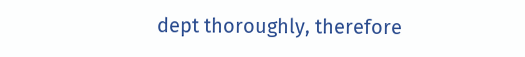dept thoroughly, therefore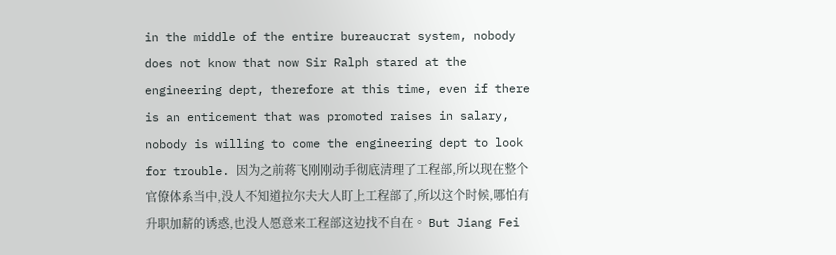in the middle of the entire bureaucrat system, nobody does not know that now Sir Ralph stared at the engineering dept, therefore at this time, even if there is an enticement that was promoted raises in salary, nobody is willing to come the engineering dept to look for trouble. 因为之前蒋飞刚刚动手彻底清理了工程部,所以现在整个官僚体系当中,没人不知道拉尔夫大人盯上工程部了,所以这个时候,哪怕有升职加薪的诱惑,也没人愿意来工程部这边找不自在。 But Jiang Fei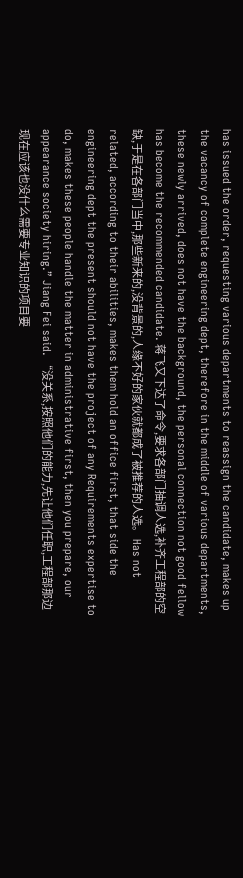has issued the order, requesting various departments to reassign the candidate, makes up the vacancy of complete engineering dept, therefore in the middle of various departments, these newly arrived, does not have the background, the personal connection not good fellow has become the recommended candidate. 蒋飞又下达了命令,要求各部门抽调人选,补齐工程部的空缺,于是在各部门当中,那些新来的,没背景的,人缘不好的家伙就都成了被推荐的人选。 Has not related, according to their abilities, makes them hold an office first, that side the engineering dept the present should not have the project of any Requirements expertise to do, makes these people handle the matter in administrative first, then you prepare, our appearance society hiring.” Jiang Fei said. “没关系,按照他们的能力,先让他们任职,工程部那边现在应该也没什么需要专业知识的项目要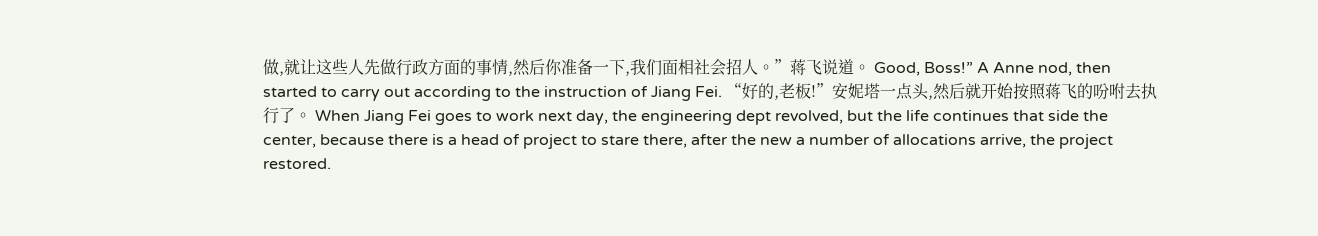做,就让这些人先做行政方面的事情,然后你准备一下,我们面相社会招人。”蒋飞说道。 Good, Boss!” A Anne nod, then started to carry out according to the instruction of Jiang Fei. “好的,老板!”安妮塔一点头,然后就开始按照蒋飞的吩咐去执行了。 When Jiang Fei goes to work next day, the engineering dept revolved, but the life continues that side the center, because there is a head of project to stare there, after the new a number of allocations arrive, the project restored.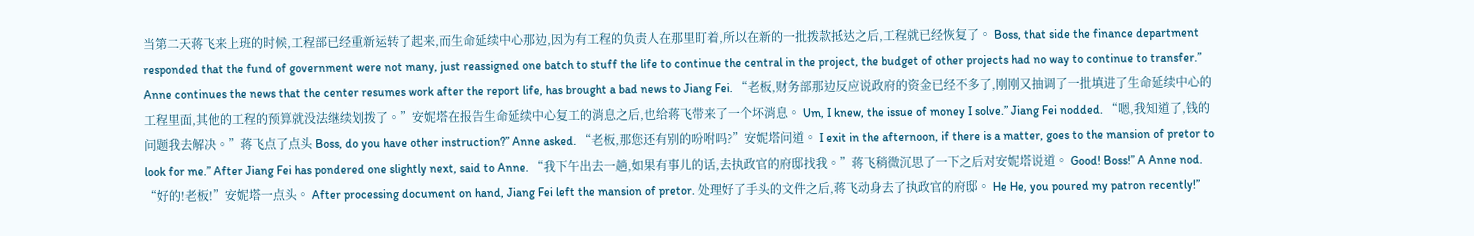当第二天蒋飞来上班的时候,工程部已经重新运转了起来,而生命延续中心那边,因为有工程的负责人在那里盯着,所以在新的一批拨款抵达之后,工程就已经恢复了。 Boss, that side the finance department responded that the fund of government were not many, just reassigned one batch to stuff the life to continue the central in the project, the budget of other projects had no way to continue to transfer.” Anne continues the news that the center resumes work after the report life, has brought a bad news to Jiang Fei. “老板,财务部那边反应说政府的资金已经不多了,刚刚又抽调了一批填进了生命延续中心的工程里面,其他的工程的预算就没法继续划拨了。”安妮塔在报告生命延续中心复工的消息之后,也给蒋飞带来了一个坏消息。 Um, I knew, the issue of money I solve.” Jiang Fei nodded. “嗯,我知道了,钱的问题我去解决。”蒋飞点了点头 Boss, do you have other instruction?” Anne asked. “老板,那您还有别的吩咐吗?”安妮塔问道。 I exit in the afternoon, if there is a matter, goes to the mansion of pretor to look for me.” After Jiang Fei has pondered one slightly next, said to Anne. “我下午出去一趟,如果有事儿的话,去执政官的府邸找我。”蒋飞稍微沉思了一下之后对安妮塔说道。 Good! Boss!” A Anne nod. “好的!老板!”安妮塔一点头。 After processing document on hand, Jiang Fei left the mansion of pretor. 处理好了手头的文件之后,蒋飞动身去了执政官的府邸。 He He, you poured my patron recently!”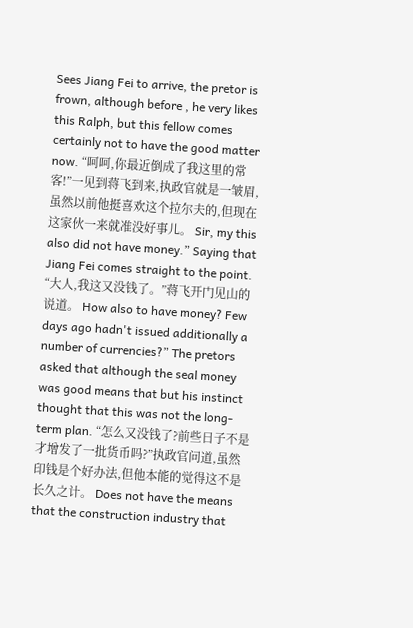Sees Jiang Fei to arrive, the pretor is frown, although before , he very likes this Ralph, but this fellow comes certainly not to have the good matter now. “呵呵,你最近倒成了我这里的常客!”一见到蒋飞到来,执政官就是一皱眉,虽然以前他挺喜欢这个拉尔夫的,但现在这家伙一来就准没好事儿。 Sir, my this also did not have money.” Saying that Jiang Fei comes straight to the point. “大人,我这又没钱了。”蒋飞开门见山的说道。 How also to have money? Few days ago hadn't issued additionally a number of currencies?” The pretors asked that although the seal money was good means that but his instinct thought that this was not the long-term plan. “怎么又没钱了?前些日子不是才增发了一批货币吗?”执政官问道,虽然印钱是个好办法,但他本能的觉得这不是长久之计。 Does not have the means that the construction industry that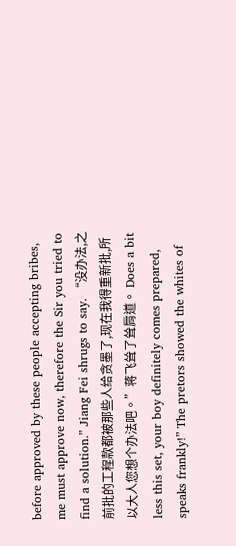before approved by these people accepting bribes, me must approve now, therefore the Sir you tried to find a solution.” Jiang Fei shrugs to say. “没办法,之前批的工程款都被那些人给贪墨了,现在我得重新批,所以大人您想个办法吧。”蒋飞耸了耸肩道。 Does a bit less this set, your boy definitely comes prepared, speaks frankly!” The pretors showed the whites of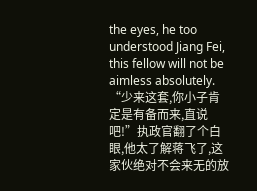the eyes, he too understood Jiang Fei, this fellow will not be aimless absolutely. “少来这套,你小子肯定是有备而来,直说吧!”执政官翻了个白眼,他太了解蒋飞了,这家伙绝对不会来无的放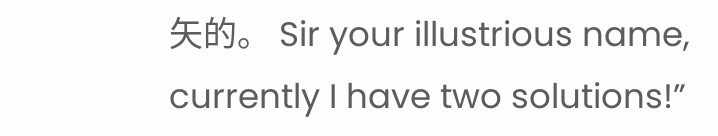矢的。 Sir your illustrious name, currently I have two solutions!”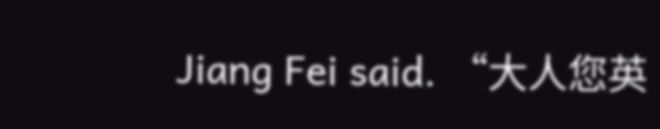Jiang Fei said. “大人您英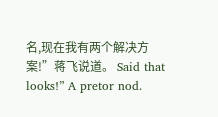名,现在我有两个解决方案!”蒋飞说道。 Said that looks!” A pretor nod.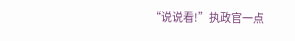“说说看!”执政官一点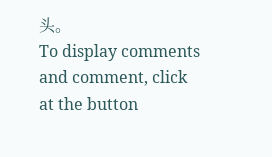头。
To display comments and comment, click at the button